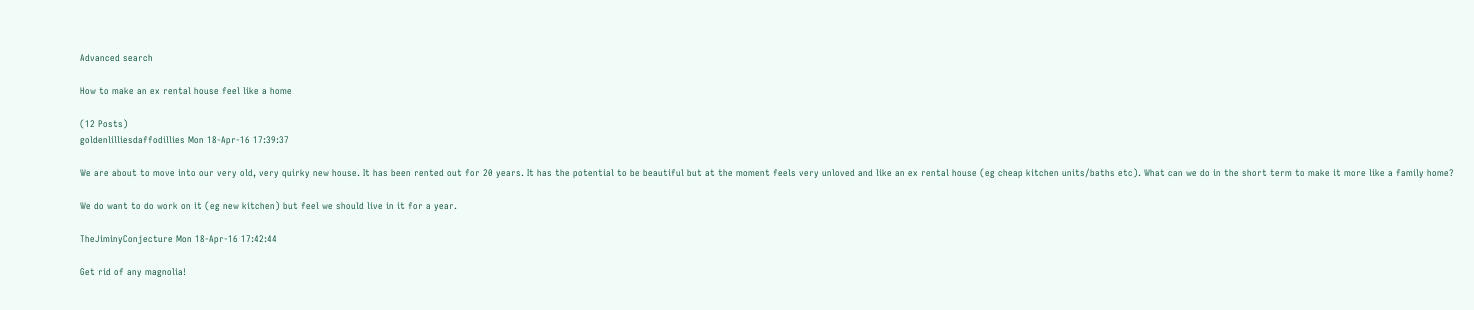Advanced search

How to make an ex rental house feel like a home

(12 Posts)
goldenlilliesdaffodillies Mon 18-Apr-16 17:39:37

We are about to move into our very old, very quirky new house. It has been rented out for 20 years. It has the potential to be beautiful but at the moment feels very unloved and like an ex rental house (eg cheap kitchen units/baths etc). What can we do in the short term to make it more like a family home?

We do want to do work on it (eg new kitchen) but feel we should live in it for a year.

TheJiminyConjecture Mon 18-Apr-16 17:42:44

Get rid of any magnolia!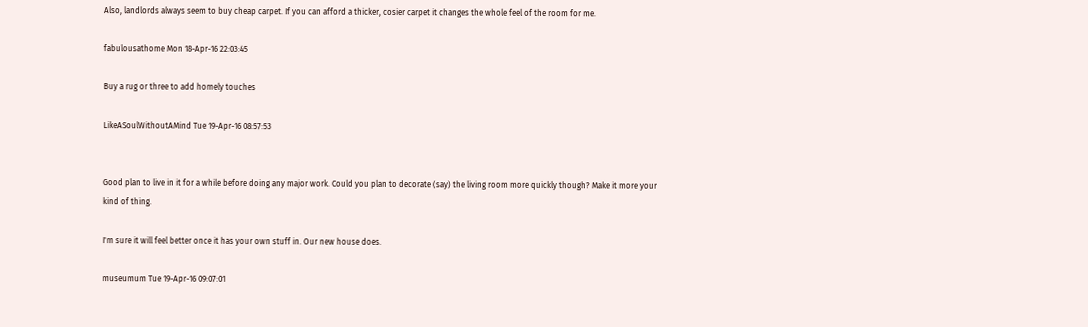Also, landlords always seem to buy cheap carpet. If you can afford a thicker, cosier carpet it changes the whole feel of the room for me.

fabulousathome Mon 18-Apr-16 22:03:45

Buy a rug or three to add homely touches

LikeASoulWithoutAMind Tue 19-Apr-16 08:57:53


Good plan to live in it for a while before doing any major work. Could you plan to decorate (say) the living room more quickly though? Make it more your kind of thing.

I'm sure it will feel better once it has your own stuff in. Our new house does.

museumum Tue 19-Apr-16 09:07:01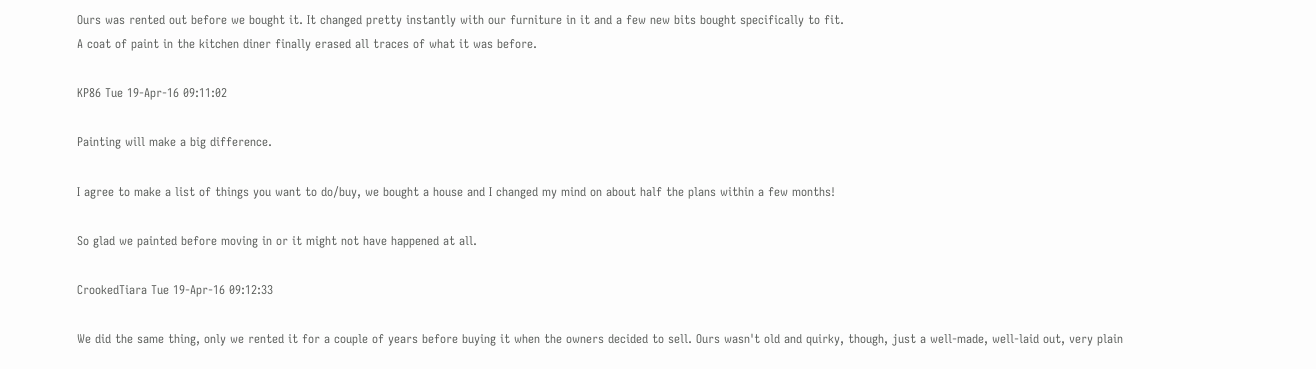Ours was rented out before we bought it. It changed pretty instantly with our furniture in it and a few new bits bought specifically to fit.
A coat of paint in the kitchen diner finally erased all traces of what it was before.

KP86 Tue 19-Apr-16 09:11:02

Painting will make a big difference.

I agree to make a list of things you want to do/buy, we bought a house and I changed my mind on about half the plans within a few months!

So glad we painted before moving in or it might not have happened at all.

CrookedTiara Tue 19-Apr-16 09:12:33

We did the same thing, only we rented it for a couple of years before buying it when the owners decided to sell. Ours wasn't old and quirky, though, just a well-made, well-laid out, very plain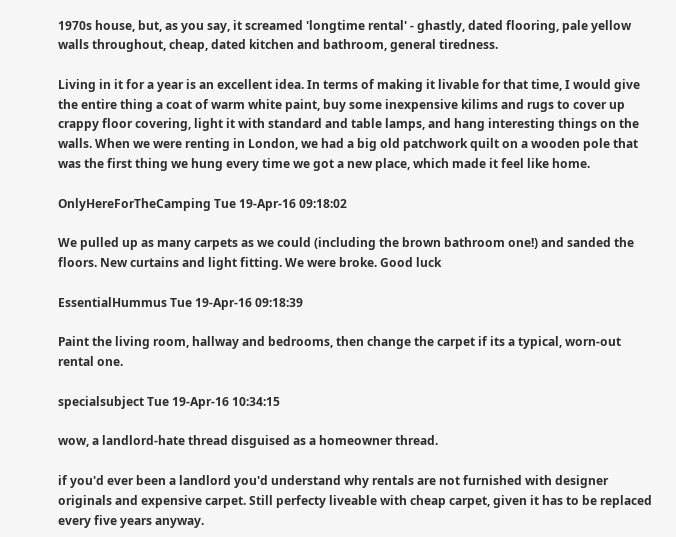1970s house, but, as you say, it screamed 'longtime rental' - ghastly, dated flooring, pale yellow walls throughout, cheap, dated kitchen and bathroom, general tiredness.

Living in it for a year is an excellent idea. In terms of making it livable for that time, I would give the entire thing a coat of warm white paint, buy some inexpensive kilims and rugs to cover up crappy floor covering, light it with standard and table lamps, and hang interesting things on the walls. When we were renting in London, we had a big old patchwork quilt on a wooden pole that was the first thing we hung every time we got a new place, which made it feel like home.

OnlyHereForTheCamping Tue 19-Apr-16 09:18:02

We pulled up as many carpets as we could (including the brown bathroom one!) and sanded the floors. New curtains and light fitting. We were broke. Good luck

EssentialHummus Tue 19-Apr-16 09:18:39

Paint the living room, hallway and bedrooms, then change the carpet if its a typical, worn-out rental one.

specialsubject Tue 19-Apr-16 10:34:15

wow, a landlord-hate thread disguised as a homeowner thread.

if you'd ever been a landlord you'd understand why rentals are not furnished with designer originals and expensive carpet. Still perfecty liveable with cheap carpet, given it has to be replaced every five years anyway.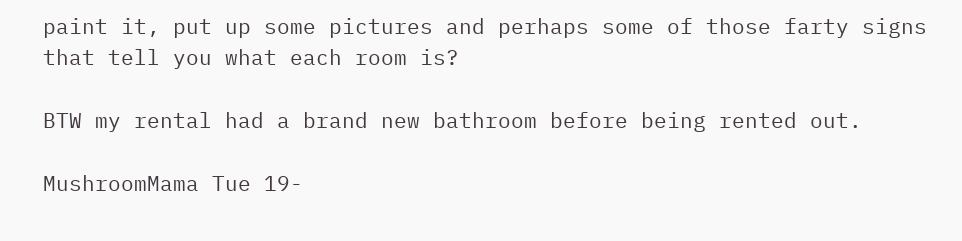paint it, put up some pictures and perhaps some of those farty signs that tell you what each room is?

BTW my rental had a brand new bathroom before being rented out.

MushroomMama Tue 19-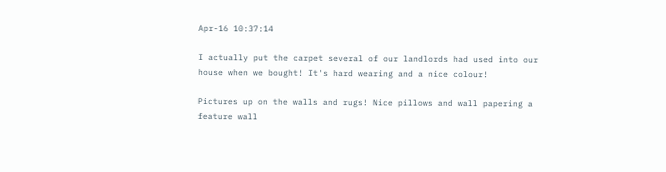Apr-16 10:37:14

I actually put the carpet several of our landlords had used into our house when we bought! It's hard wearing and a nice colour!

Pictures up on the walls and rugs! Nice pillows and wall papering a feature wall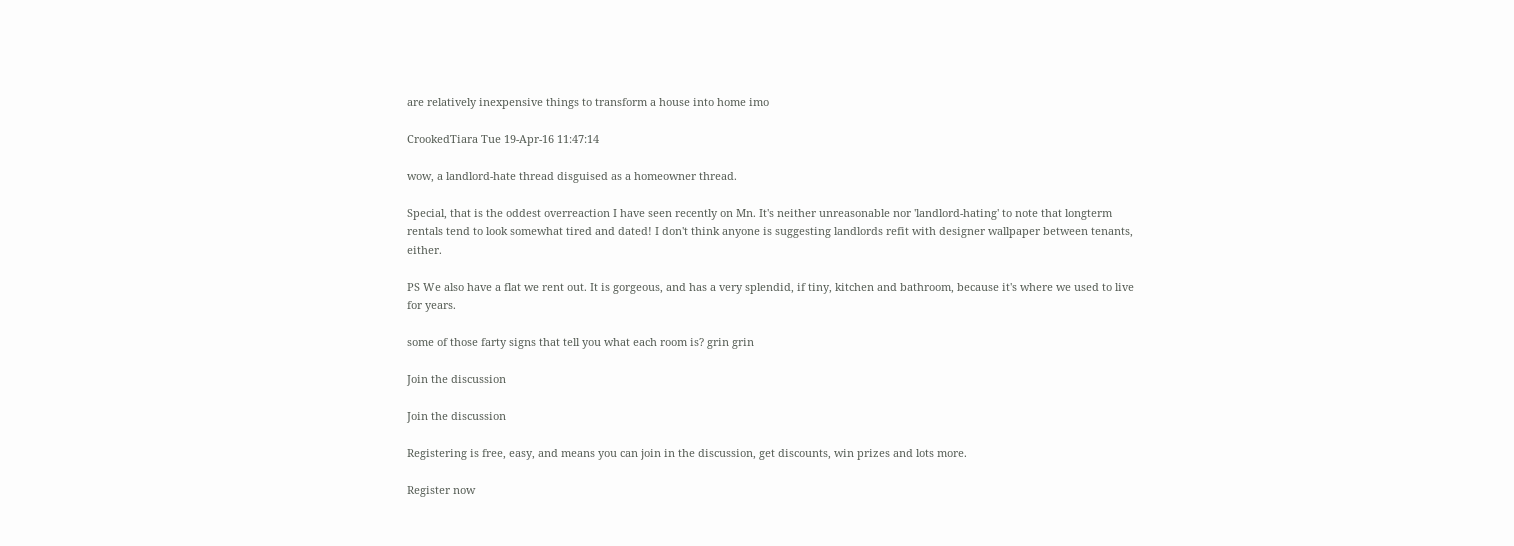are relatively inexpensive things to transform a house into home imo

CrookedTiara Tue 19-Apr-16 11:47:14

wow, a landlord-hate thread disguised as a homeowner thread.

Special, that is the oddest overreaction I have seen recently on Mn. It's neither unreasonable nor 'landlord-hating' to note that longterm rentals tend to look somewhat tired and dated! I don't think anyone is suggesting landlords refit with designer wallpaper between tenants, either.

PS We also have a flat we rent out. It is gorgeous, and has a very splendid, if tiny, kitchen and bathroom, because it's where we used to live for years.

some of those farty signs that tell you what each room is? grin grin

Join the discussion

Join the discussion

Registering is free, easy, and means you can join in the discussion, get discounts, win prizes and lots more.

Register now